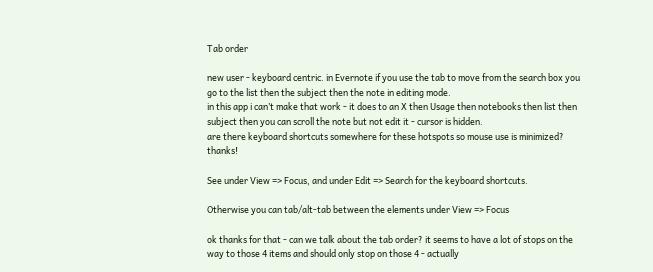Tab order

new user - keyboard centric. in Evernote if you use the tab to move from the search box you go to the list then the subject then the note in editing mode.
in this app i can’t make that work - it does to an X then Usage then notebooks then list then subject then you can scroll the note but not edit it - cursor is hidden.
are there keyboard shortcuts somewhere for these hotspots so mouse use is minimized? thanks!

See under View => Focus, and under Edit => Search for the keyboard shortcuts.

Otherwise you can tab/alt-tab between the elements under View => Focus

ok thanks for that - can we talk about the tab order? it seems to have a lot of stops on the way to those 4 items and should only stop on those 4 - actually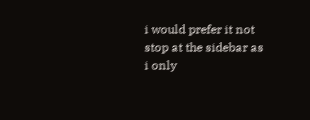i would prefer it not stop at the sidebar as i only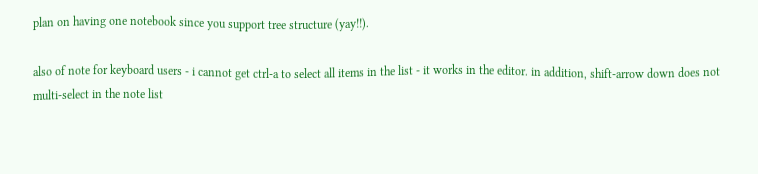plan on having one notebook since you support tree structure (yay!!).

also of note for keyboard users - i cannot get ctrl-a to select all items in the list - it works in the editor. in addition, shift-arrow down does not multi-select in the note list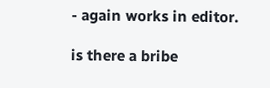- again works in editor.

is there a bribe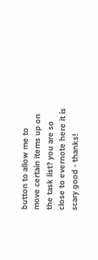button to allow me to move certain items up on the task list? you are so close to evernote here it is scary good - thanks!